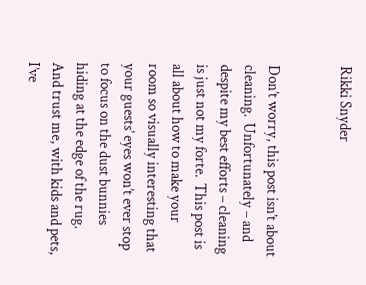Rikki Snyder


Don’t worry, this post isn’t about cleaning.  Unfortunately – and despite my best efforts – cleaning is just not my forte.  This post is all about how to make your room so visually interesting that your guests’ eyes won’t ever stop to focus on the dust bunnies hiding at the edge of the rug.  And trust me, with kids and pets, I’ve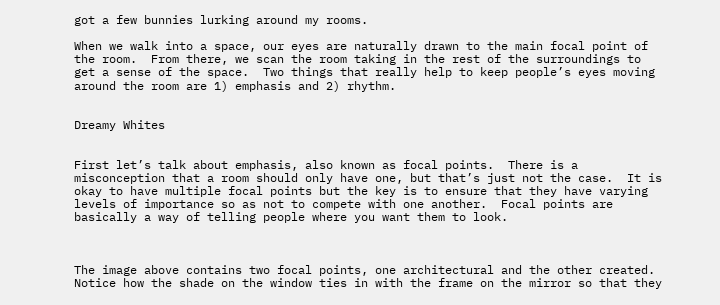got a few bunnies lurking around my rooms.

When we walk into a space, our eyes are naturally drawn to the main focal point of the room.  From there, we scan the room taking in the rest of the surroundings to get a sense of the space.  Two things that really help to keep people’s eyes moving around the room are 1) emphasis and 2) rhythm.


Dreamy Whites


First let’s talk about emphasis, also known as focal points.  There is a misconception that a room should only have one, but that’s just not the case.  It is okay to have multiple focal points but the key is to ensure that they have varying levels of importance so as not to compete with one another.  Focal points are basically a way of telling people where you want them to look.



The image above contains two focal points, one architectural and the other created.  Notice how the shade on the window ties in with the frame on the mirror so that they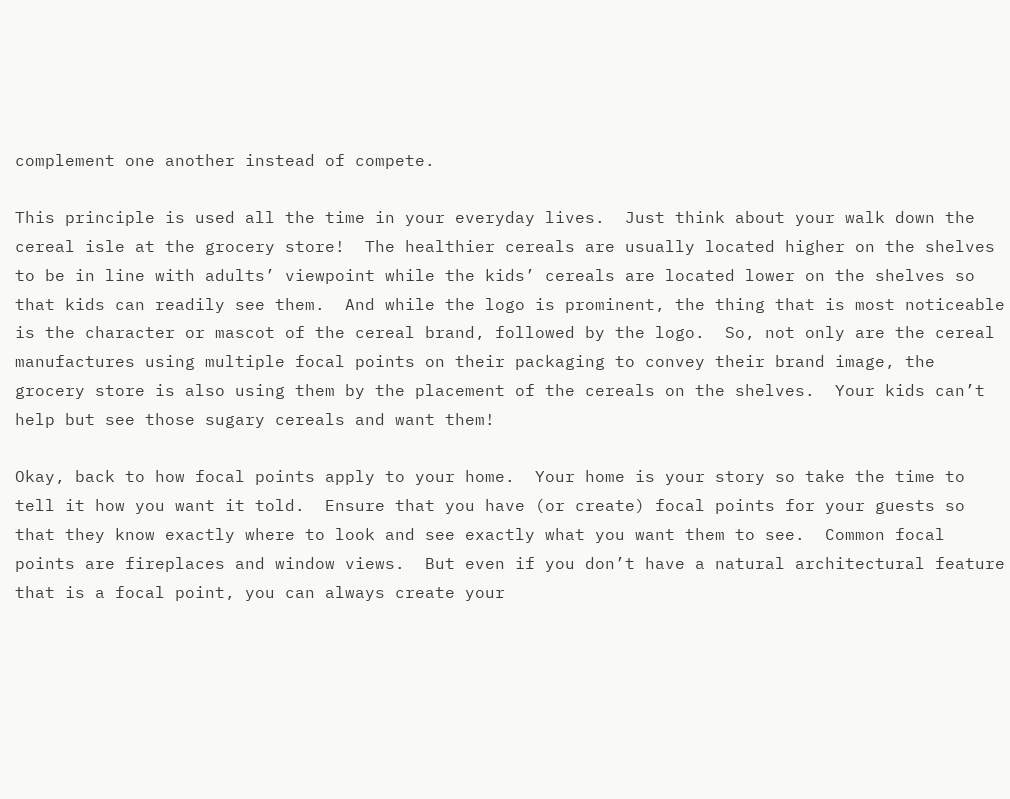complement one another instead of compete.

This principle is used all the time in your everyday lives.  Just think about your walk down the cereal isle at the grocery store!  The healthier cereals are usually located higher on the shelves to be in line with adults’ viewpoint while the kids’ cereals are located lower on the shelves so that kids can readily see them.  And while the logo is prominent, the thing that is most noticeable is the character or mascot of the cereal brand, followed by the logo.  So, not only are the cereal manufactures using multiple focal points on their packaging to convey their brand image, the grocery store is also using them by the placement of the cereals on the shelves.  Your kids can’t help but see those sugary cereals and want them!

Okay, back to how focal points apply to your home.  Your home is your story so take the time to tell it how you want it told.  Ensure that you have (or create) focal points for your guests so that they know exactly where to look and see exactly what you want them to see.  Common focal points are fireplaces and window views.  But even if you don’t have a natural architectural feature that is a focal point, you can always create your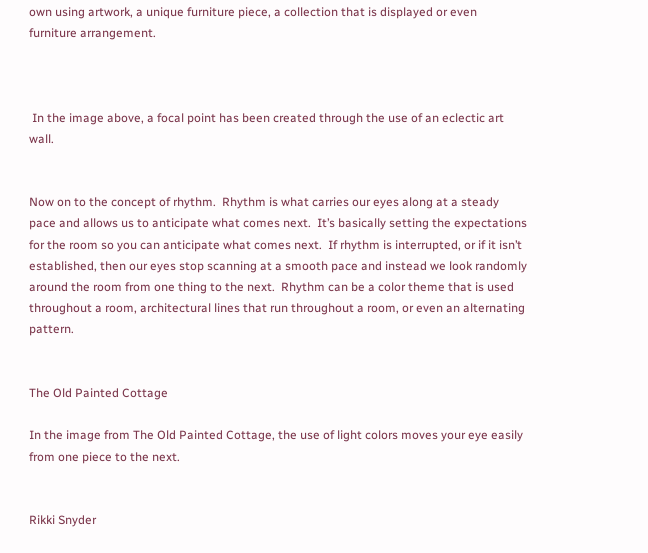own using artwork, a unique furniture piece, a collection that is displayed or even furniture arrangement.



 In the image above, a focal point has been created through the use of an eclectic art wall.


Now on to the concept of rhythm.  Rhythm is what carries our eyes along at a steady pace and allows us to anticipate what comes next.  It’s basically setting the expectations for the room so you can anticipate what comes next.  If rhythm is interrupted, or if it isn’t established, then our eyes stop scanning at a smooth pace and instead we look randomly around the room from one thing to the next.  Rhythm can be a color theme that is used throughout a room, architectural lines that run throughout a room, or even an alternating pattern.


The Old Painted Cottage

In the image from The Old Painted Cottage, the use of light colors moves your eye easily from one piece to the next.


Rikki Snyder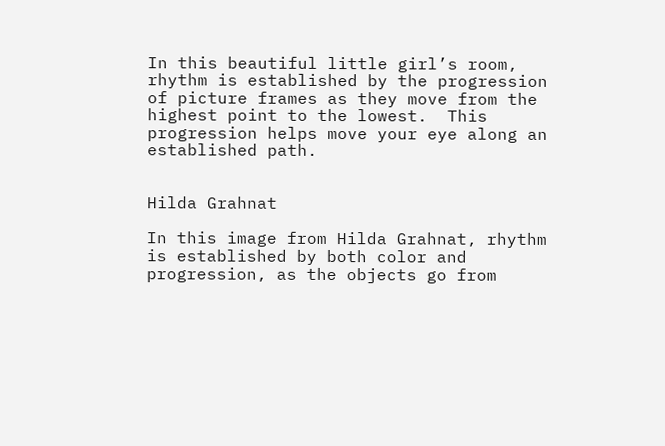In this beautiful little girl’s room, rhythm is established by the progression of picture frames as they move from the highest point to the lowest.  This progression helps move your eye along an established path.


Hilda Grahnat

In this image from Hilda Grahnat, rhythm is established by both color and progression, as the objects go from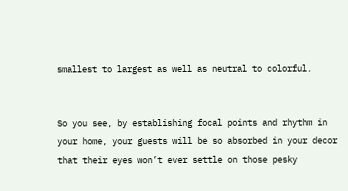smallest to largest as well as neutral to colorful.


So you see, by establishing focal points and rhythm in your home, your guests will be so absorbed in your decor that their eyes won’t ever settle on those pesky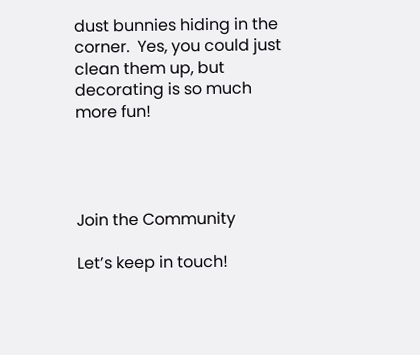dust bunnies hiding in the corner.  Yes, you could just clean them up, but decorating is so much more fun!




Join the Community

Let’s keep in touch!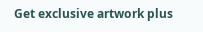Get exclusive artwork plus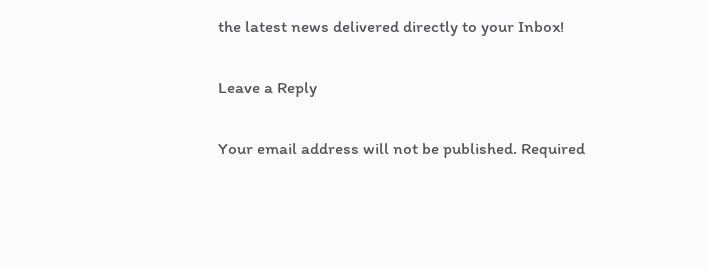the latest news delivered directly to your Inbox!

Leave a Reply

Your email address will not be published. Required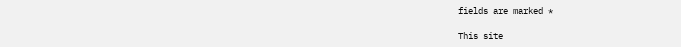fields are marked *

This site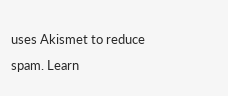uses Akismet to reduce spam. Learn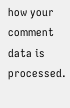how your comment data is processed.